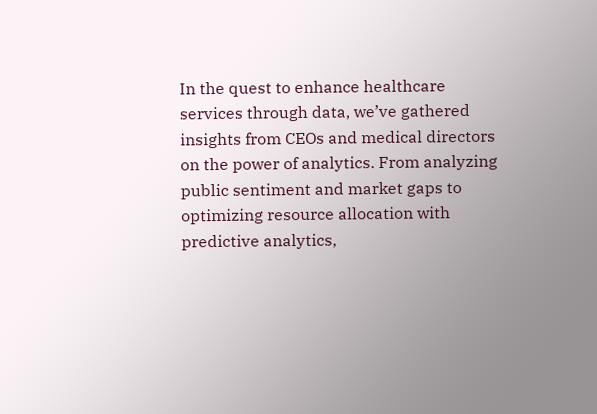In the quest to enhance healthcare services through data, we’ve gathered insights from CEOs and medical directors on the power of analytics. From analyzing public sentiment and market gaps to optimizing resource allocation with predictive analytics,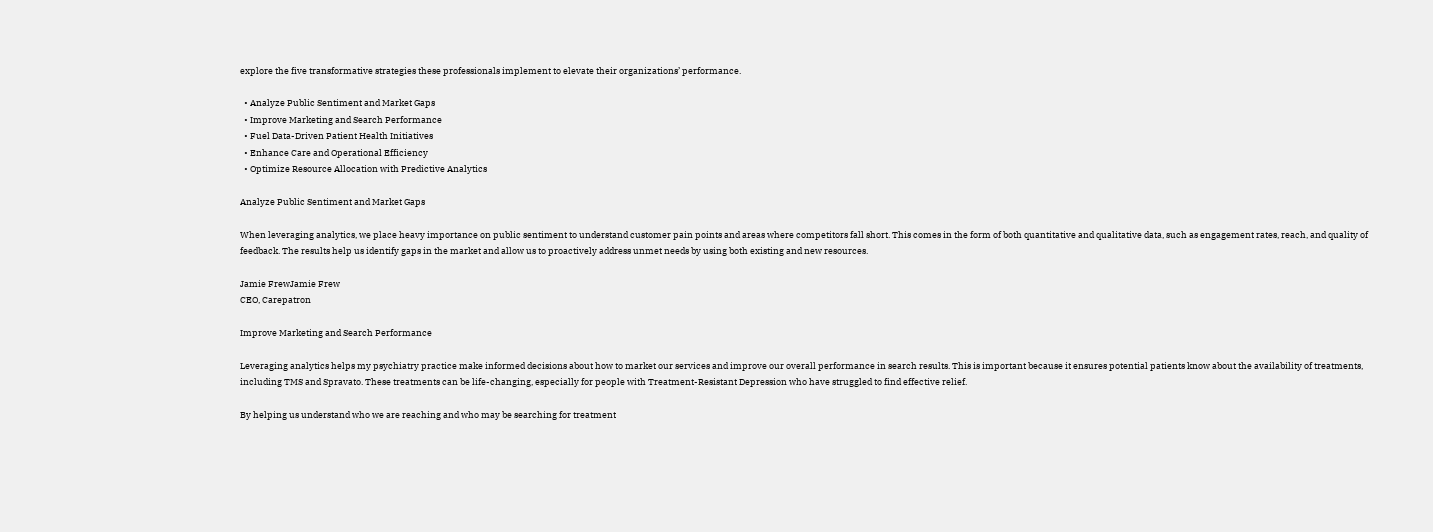explore the five transformative strategies these professionals implement to elevate their organizations’ performance.

  • Analyze Public Sentiment and Market Gaps
  • Improve Marketing and Search Performance
  • Fuel Data-Driven Patient Health Initiatives
  • Enhance Care and Operational Efficiency
  • Optimize Resource Allocation with Predictive Analytics

Analyze Public Sentiment and Market Gaps

When leveraging analytics, we place heavy importance on public sentiment to understand customer pain points and areas where competitors fall short. This comes in the form of both quantitative and qualitative data, such as engagement rates, reach, and quality of feedback. The results help us identify gaps in the market and allow us to proactively address unmet needs by using both existing and new resources.

Jamie FrewJamie Frew
CEO, Carepatron

Improve Marketing and Search Performance

Leveraging analytics helps my psychiatry practice make informed decisions about how to market our services and improve our overall performance in search results. This is important because it ensures potential patients know about the availability of treatments, including TMS and Spravato. These treatments can be life-changing, especially for people with Treatment-Resistant Depression who have struggled to find effective relief.

By helping us understand who we are reaching and who may be searching for treatment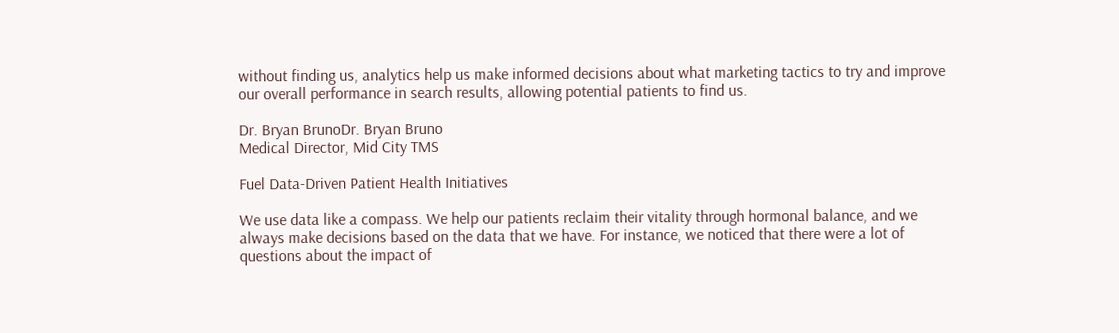without finding us, analytics help us make informed decisions about what marketing tactics to try and improve our overall performance in search results, allowing potential patients to find us.

Dr. Bryan BrunoDr. Bryan Bruno
Medical Director, Mid City TMS

Fuel Data-Driven Patient Health Initiatives

We use data like a compass. We help our patients reclaim their vitality through hormonal balance, and we always make decisions based on the data that we have. For instance, we noticed that there were a lot of questions about the impact of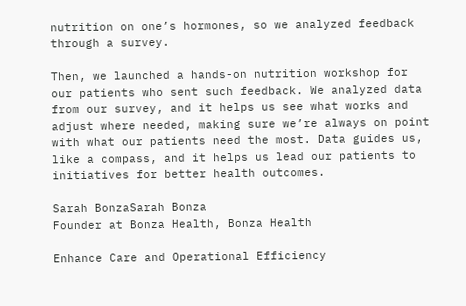nutrition on one’s hormones, so we analyzed feedback through a survey.

Then, we launched a hands-on nutrition workshop for our patients who sent such feedback. We analyzed data from our survey, and it helps us see what works and adjust where needed, making sure we’re always on point with what our patients need the most. Data guides us, like a compass, and it helps us lead our patients to initiatives for better health outcomes.

Sarah BonzaSarah Bonza
Founder at Bonza Health, Bonza Health

Enhance Care and Operational Efficiency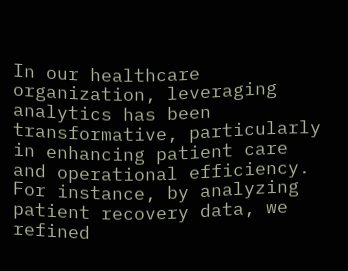In our healthcare organization, leveraging analytics has been transformative, particularly in enhancing patient care and operational efficiency. For instance, by analyzing patient recovery data, we refined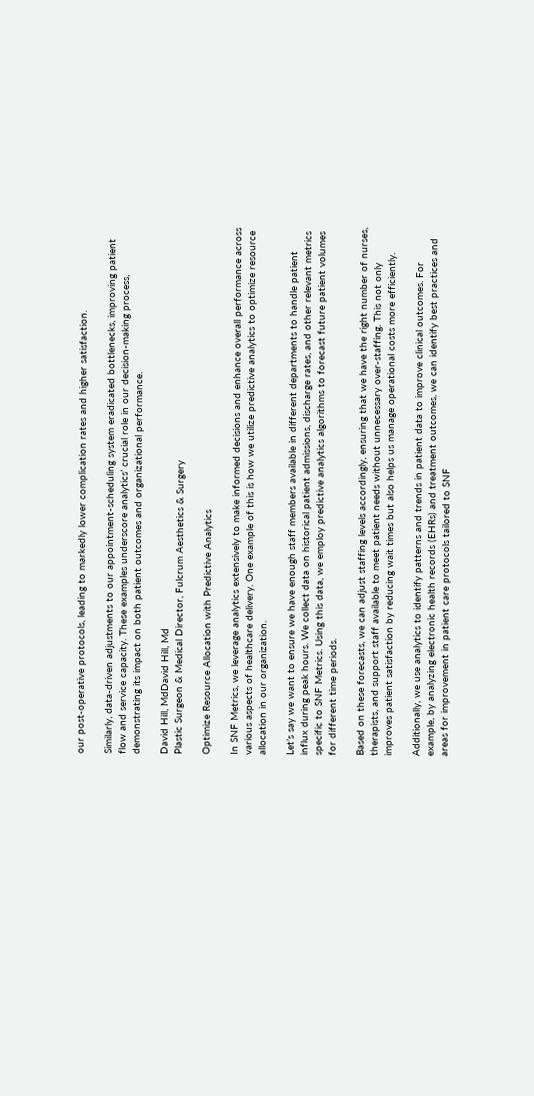our post-operative protocols, leading to markedly lower complication rates and higher satisfaction.

Similarly, data-driven adjustments to our appointment-scheduling system eradicated bottlenecks, improving patient flow and service capacity. These examples underscore analytics’ crucial role in our decision-making process, demonstrating its impact on both patient outcomes and organizational performance.

David Hill, MdDavid Hill, Md
Plastic Surgeon & Medical Director, Fulcrum Aesthetics & Surgery

Optimize Resource Allocation with Predictive Analytics

In SNF Metrics, we leverage analytics extensively to make informed decisions and enhance overall performance across various aspects of healthcare delivery. One example of this is how we utilize predictive analytics to optimize resource allocation in our organization.

Let’s say we want to ensure we have enough staff members available in different departments to handle patient influx during peak hours. We collect data on historical patient admissions, discharge rates, and other relevant metrics specific to SNF Metrics. Using this data, we employ predictive analytics algorithms to forecast future patient volumes for different time periods.

Based on these forecasts, we can adjust staffing levels accordingly, ensuring that we have the right number of nurses, therapists, and support staff available to meet patient needs without unnecessary over-staffing. This not only improves patient satisfaction by reducing wait times but also helps us manage operational costs more efficiently.

Additionally, we use analytics to identify patterns and trends in patient data to improve clinical outcomes. For example, by analyzing electronic health records (EHRs) and treatment outcomes, we can identify best practices and areas for improvement in patient care protocols tailored to SNF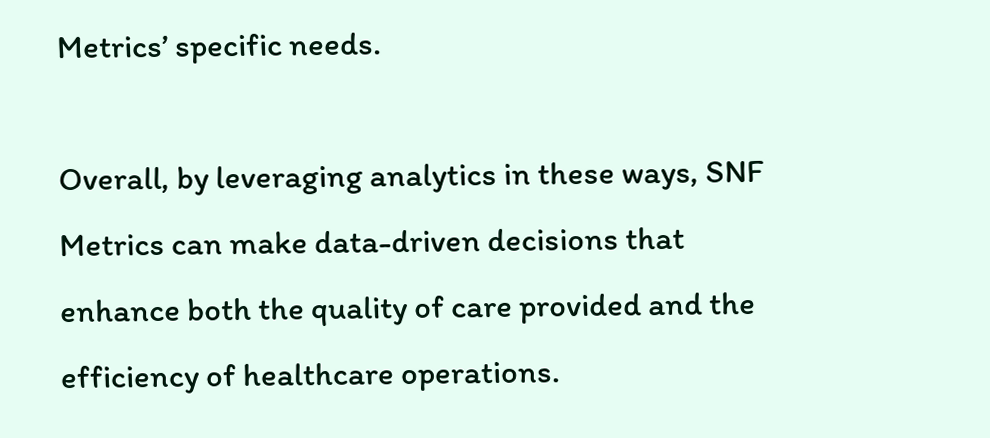Metrics’ specific needs.

Overall, by leveraging analytics in these ways, SNF Metrics can make data-driven decisions that enhance both the quality of care provided and the efficiency of healthcare operations.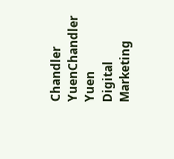Chandler YuenChandler Yuen
Digital Marketing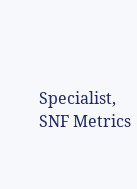Specialist, SNF Metrics